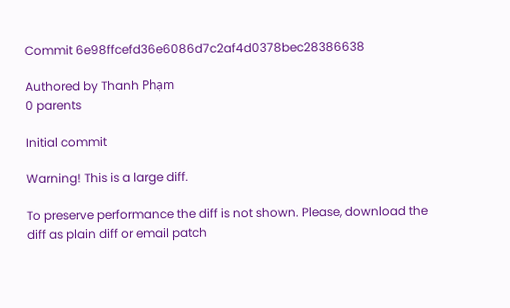Commit 6e98ffcefd36e6086d7c2af4d0378bec28386638

Authored by Thanh Phạm
0 parents

Initial commit

Warning! This is a large diff.

To preserve performance the diff is not shown. Please, download the diff as plain diff or email patch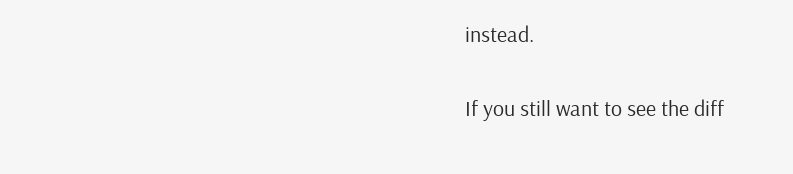instead.

If you still want to see the diff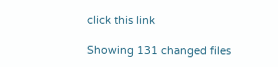click this link

Showing 131 changed files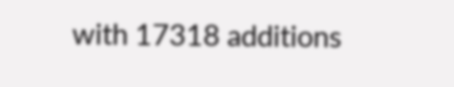with 17318 additions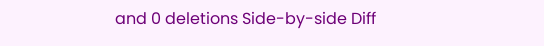and 0 deletions Side-by-side Diff